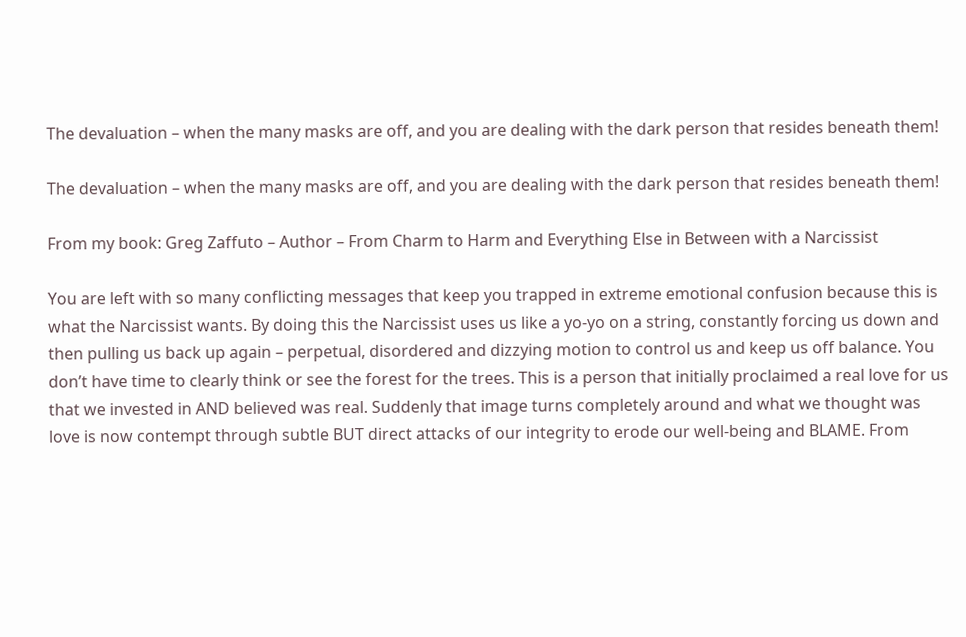The devaluation – when the many masks are off, and you are dealing with the dark person that resides beneath them!

The devaluation – when the many masks are off, and you are dealing with the dark person that resides beneath them!

From my book: Greg Zaffuto – Author – From Charm to Harm and Everything Else in Between with a Narcissist

You are left with so many conflicting messages that keep you trapped in extreme emotional confusion because this is what the Narcissist wants. By doing this the Narcissist uses us like a yo-yo on a string, constantly forcing us down and then pulling us back up again – perpetual, disordered and dizzying motion to control us and keep us off balance. You don’t have time to clearly think or see the forest for the trees. This is a person that initially proclaimed a real love for us that we invested in AND believed was real. Suddenly that image turns completely around and what we thought was love is now contempt through subtle BUT direct attacks of our integrity to erode our well-being and BLAME. From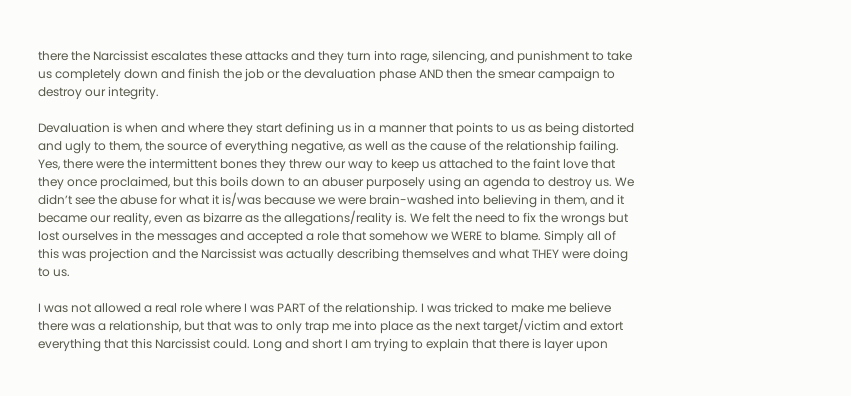there the Narcissist escalates these attacks and they turn into rage, silencing, and punishment to take us completely down and finish the job or the devaluation phase AND then the smear campaign to destroy our integrity.

Devaluation is when and where they start defining us in a manner that points to us as being distorted and ugly to them, the source of everything negative, as well as the cause of the relationship failing. Yes, there were the intermittent bones they threw our way to keep us attached to the faint love that they once proclaimed, but this boils down to an abuser purposely using an agenda to destroy us. We didn’t see the abuse for what it is/was because we were brain-washed into believing in them, and it became our reality, even as bizarre as the allegations/reality is. We felt the need to fix the wrongs but lost ourselves in the messages and accepted a role that somehow we WERE to blame. Simply all of this was projection and the Narcissist was actually describing themselves and what THEY were doing to us.

I was not allowed a real role where I was PART of the relationship. I was tricked to make me believe there was a relationship, but that was to only trap me into place as the next target/victim and extort everything that this Narcissist could. Long and short I am trying to explain that there is layer upon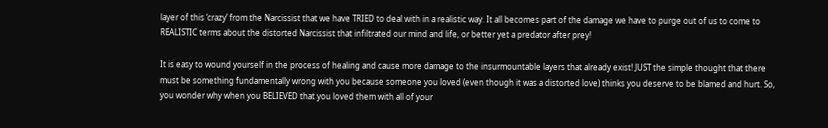layer of this ‘crazy’ from the Narcissist that we have TRIED to deal with in a realistic way. It all becomes part of the damage we have to purge out of us to come to REALISTIC terms about the distorted Narcissist that infiltrated our mind and life, or better yet a predator after prey!

It is easy to wound yourself in the process of healing and cause more damage to the insurmountable layers that already exist! JUST the simple thought that there must be something fundamentally wrong with you because someone you loved (even though it was a distorted love) thinks you deserve to be blamed and hurt. So, you wonder why when you BELIEVED that you loved them with all of your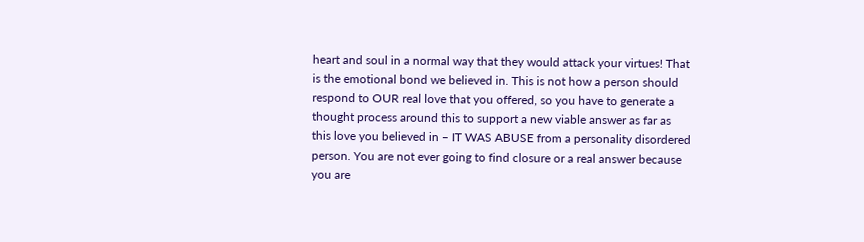heart and soul in a normal way that they would attack your virtues! That is the emotional bond we believed in. This is not how a person should respond to OUR real love that you offered, so you have to generate a thought process around this to support a new viable answer as far as this love you believed in – IT WAS ABUSE from a personality disordered person. You are not ever going to find closure or a real answer because you are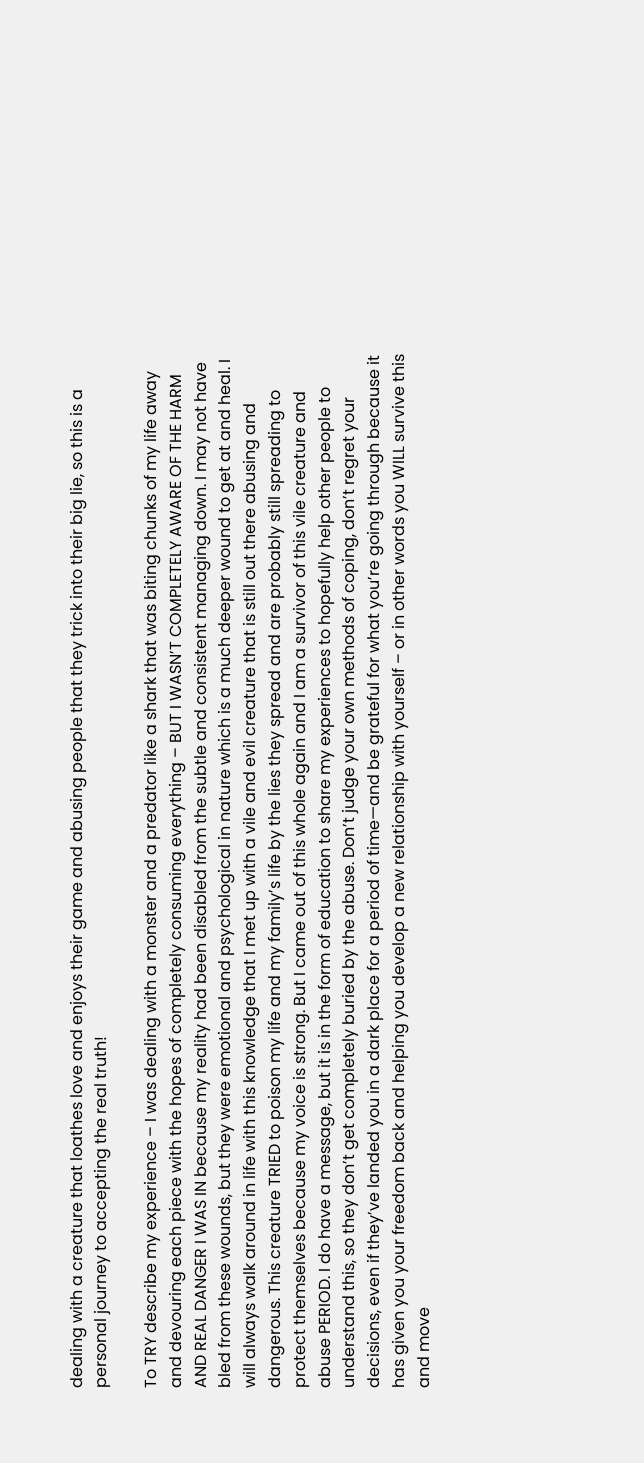dealing with a creature that loathes love and enjoys their game and abusing people that they trick into their big lie, so this is a personal journey to accepting the real truth!

To TRY describe my experience – I was dealing with a monster and a predator like a shark that was biting chunks of my life away and devouring each piece with the hopes of completely consuming everything – BUT I WASN’T COMPLETELY AWARE OF THE HARM AND REAL DANGER I WAS IN because my reality had been disabled from the subtle and consistent managing down. I may not have bled from these wounds, but they were emotional and psychological in nature which is a much deeper wound to get at and heal. I will always walk around in life with this knowledge that I met up with a vile and evil creature that is still out there abusing and dangerous. This creature TRIED to poison my life and my family’s life by the lies they spread and are probably still spreading to protect themselves because my voice is strong. But I came out of this whole again and I am a survivor of this vile creature and abuse PERIOD. I do have a message, but it is in the form of education to share my experiences to hopefully help other people to understand this, so they don’t get completely buried by the abuse. Don’t judge your own methods of coping, don’t regret your decisions, even if they’ve landed you in a dark place for a period of time—and be grateful for what you’re going through because it has given you your freedom back and helping you develop a new relationship with yourself – or in other words you WILL survive this and move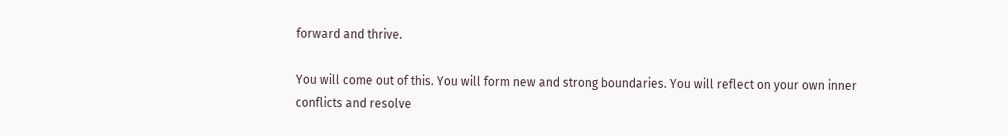forward and thrive.

You will come out of this. You will form new and strong boundaries. You will reflect on your own inner conflicts and resolve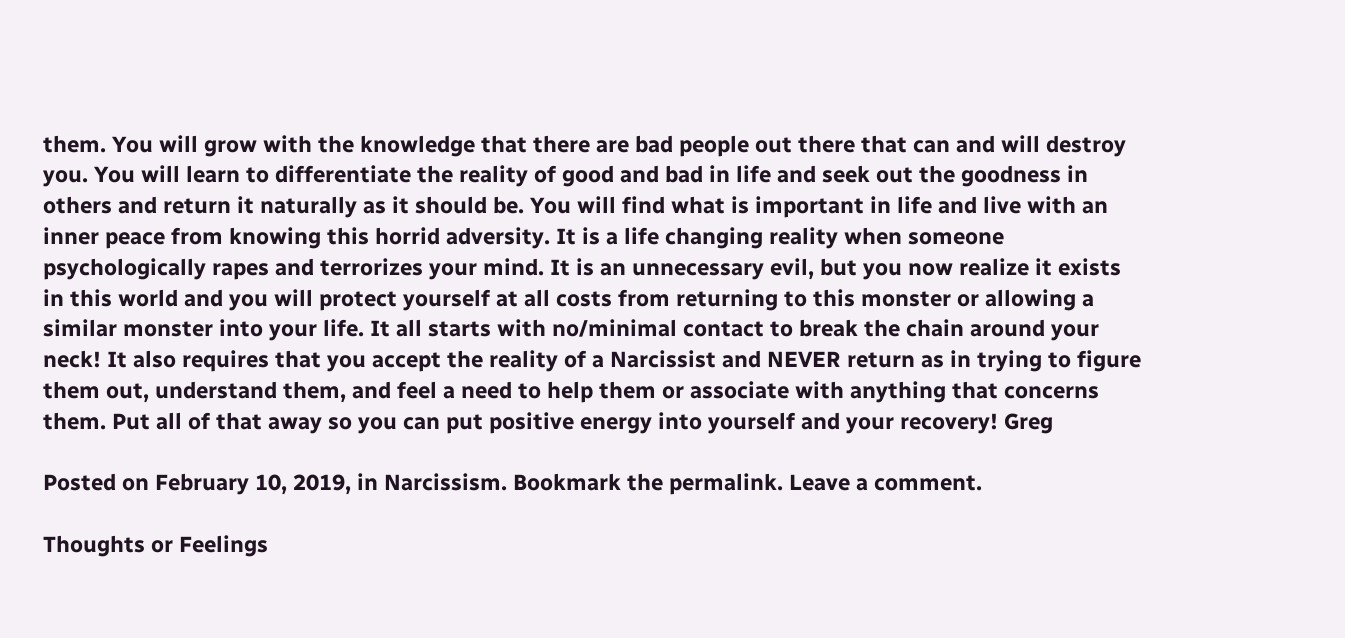them. You will grow with the knowledge that there are bad people out there that can and will destroy you. You will learn to differentiate the reality of good and bad in life and seek out the goodness in others and return it naturally as it should be. You will find what is important in life and live with an inner peace from knowing this horrid adversity. It is a life changing reality when someone psychologically rapes and terrorizes your mind. It is an unnecessary evil, but you now realize it exists in this world and you will protect yourself at all costs from returning to this monster or allowing a similar monster into your life. It all starts with no/minimal contact to break the chain around your neck! It also requires that you accept the reality of a Narcissist and NEVER return as in trying to figure them out, understand them, and feel a need to help them or associate with anything that concerns them. Put all of that away so you can put positive energy into yourself and your recovery! Greg

Posted on February 10, 2019, in Narcissism. Bookmark the permalink. Leave a comment.

Thoughts or Feelings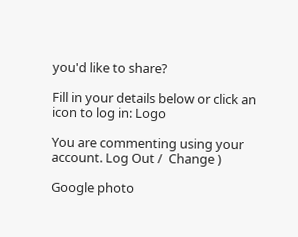you'd like to share?

Fill in your details below or click an icon to log in: Logo

You are commenting using your account. Log Out /  Change )

Google photo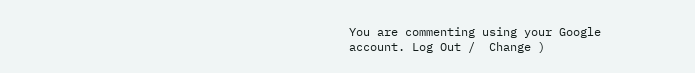You are commenting using your Google account. Log Out /  Change )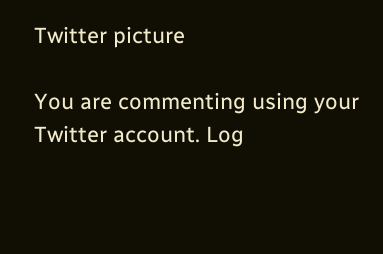Twitter picture

You are commenting using your Twitter account. Log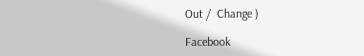Out /  Change )

Facebook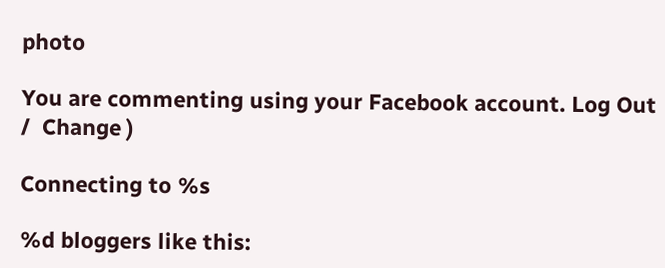photo

You are commenting using your Facebook account. Log Out /  Change )

Connecting to %s

%d bloggers like this: